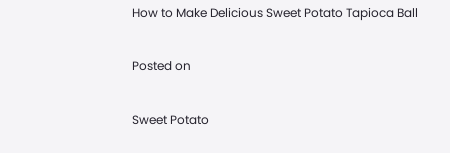How to Make Delicious Sweet Potato Tapioca Ball

Posted on

Sweet Potato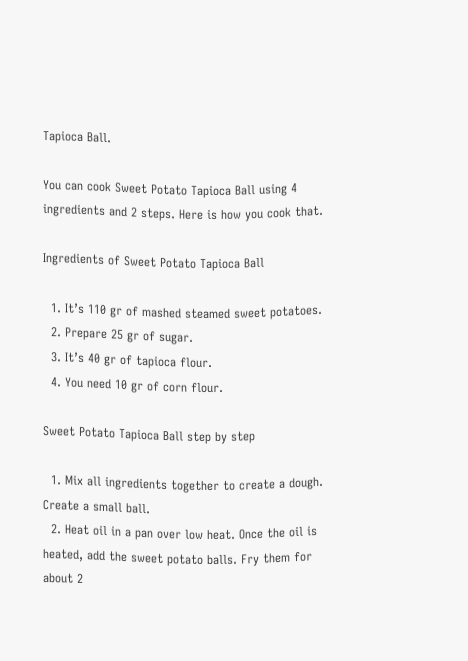Tapioca Ball.

You can cook Sweet Potato Tapioca Ball using 4 ingredients and 2 steps. Here is how you cook that.

Ingredients of Sweet Potato Tapioca Ball

  1. It’s 110 gr of mashed steamed sweet potatoes.
  2. Prepare 25 gr of sugar.
  3. It’s 40 gr of tapioca flour.
  4. You need 10 gr of corn flour.

Sweet Potato Tapioca Ball step by step

  1. Mix all ingredients together to create a dough. Create a small ball.
  2. Heat oil in a pan over low heat. Once the oil is heated, add the sweet potato balls. Fry them for about 2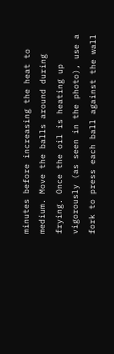minutes before increasing the heat to medium. Move the balls around during frying. Once the oil is heating up vigorously (as seen in the photo), use a fork to press each ball against the wall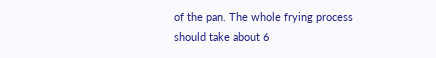of the pan. The whole frying process should take about 6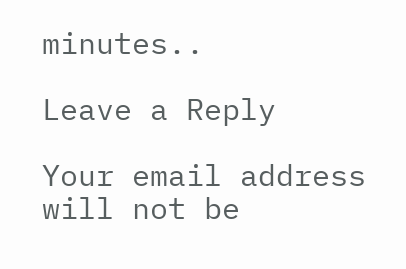minutes..

Leave a Reply

Your email address will not be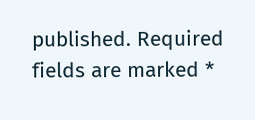published. Required fields are marked *